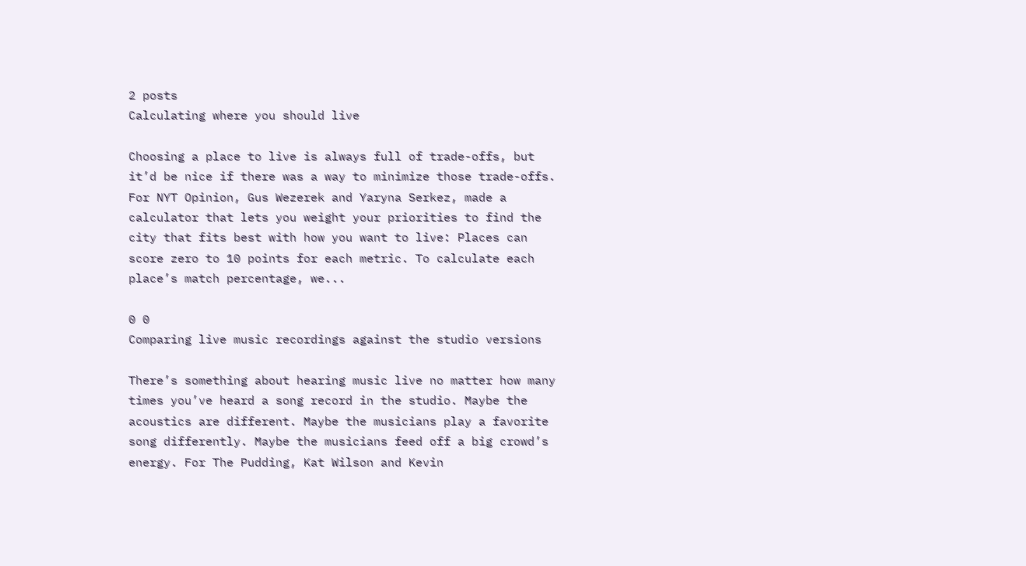2 posts
Calculating where you should live

Choosing a place to live is always full of trade-offs, but it’d be nice if there was a way to minimize those trade-offs. For NYT Opinion, Gus Wezerek and Yaryna Serkez, made a calculator that lets you weight your priorities to find the city that fits best with how you want to live: Places can score zero to 10 points for each metric. To calculate each place’s match percentage, we...

0 0
Comparing live music recordings against the studio versions

There’s something about hearing music live no matter how many times you’ve heard a song record in the studio. Maybe the acoustics are different. Maybe the musicians play a favorite song differently. Maybe the musicians feed off a big crowd’s energy. For The Pudding, Kat Wilson and Kevin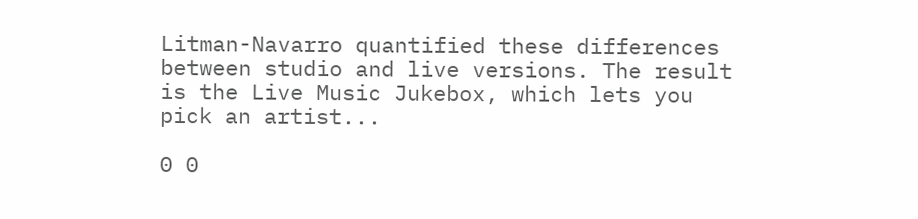Litman-Navarro quantified these differences between studio and live versions. The result is the Live Music Jukebox, which lets you pick an artist...

0 0